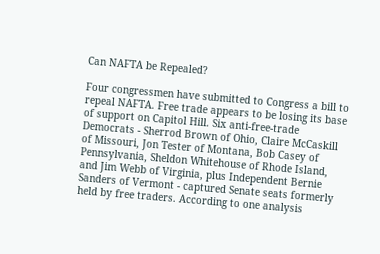Can NAFTA be Repealed?

Four congressmen have submitted to Congress a bill to repeal NAFTA. Free trade appears to be losing its base of support on Capitol Hill. Six anti-free-trade Democrats - Sherrod Brown of Ohio, Claire McCaskill of Missouri, Jon Tester of Montana, Bob Casey of Pennsylvania, Sheldon Whitehouse of Rhode Island, and Jim Webb of Virginia, plus Independent Bernie Sanders of Vermont - captured Senate seats formerly held by free traders. According to one analysis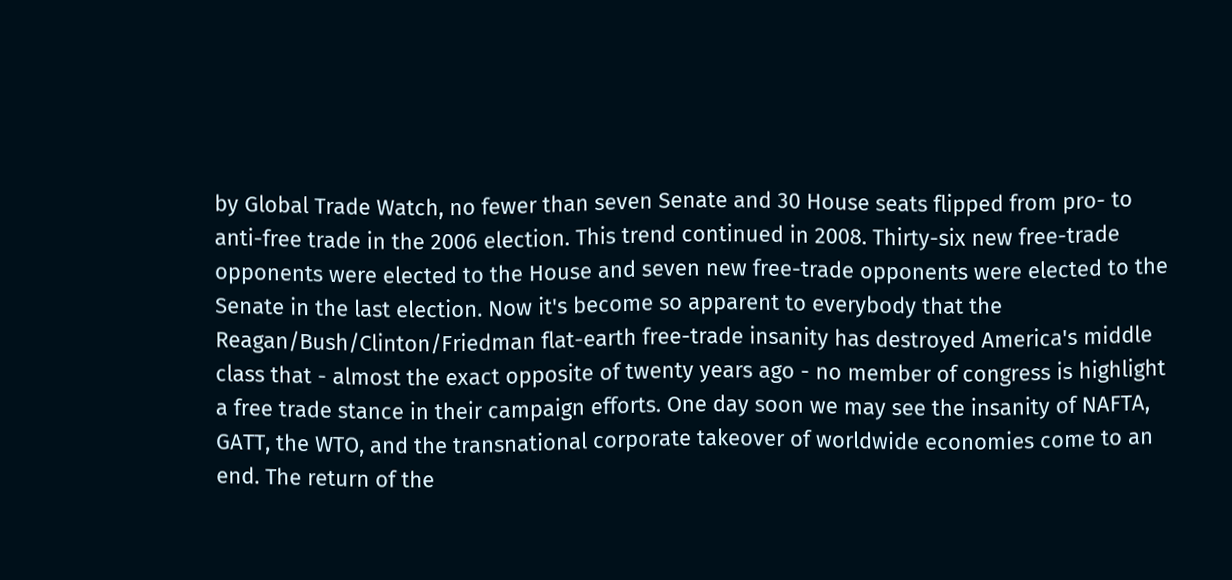by Global Trade Watch, no fewer than seven Senate and 30 House seats flipped from pro- to anti-free trade in the 2006 election. This trend continued in 2008. Thirty-six new free-trade opponents were elected to the House and seven new free-trade opponents were elected to the Senate in the last election. Now it's become so apparent to everybody that the Reagan/Bush/Clinton/Friedman flat-earth free-trade insanity has destroyed America's middle class that - almost the exact opposite of twenty years ago - no member of congress is highlight a free trade stance in their campaign efforts. One day soon we may see the insanity of NAFTA, GATT, the WTO, and the transnational corporate takeover of worldwide economies come to an end. The return of the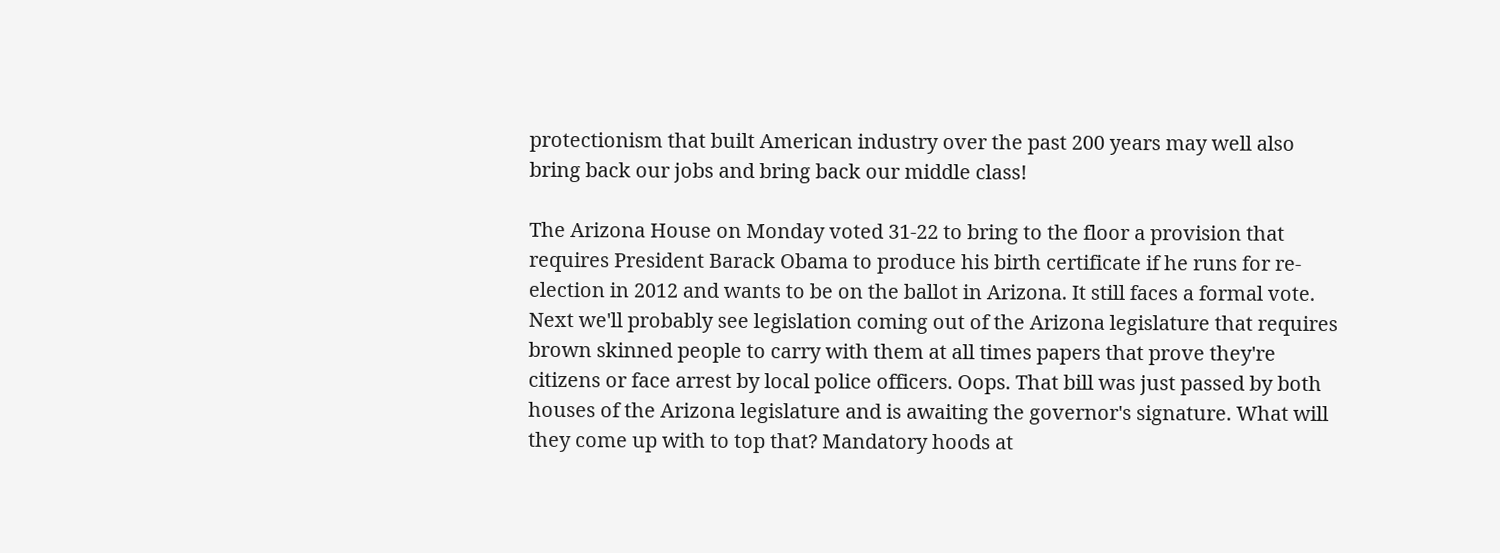protectionism that built American industry over the past 200 years may well also bring back our jobs and bring back our middle class!

The Arizona House on Monday voted 31-22 to bring to the floor a provision that requires President Barack Obama to produce his birth certificate if he runs for re-election in 2012 and wants to be on the ballot in Arizona. It still faces a formal vote. Next we'll probably see legislation coming out of the Arizona legislature that requires brown skinned people to carry with them at all times papers that prove they're citizens or face arrest by local police officers. Oops. That bill was just passed by both houses of the Arizona legislature and is awaiting the governor's signature. What will they come up with to top that? Mandatory hoods at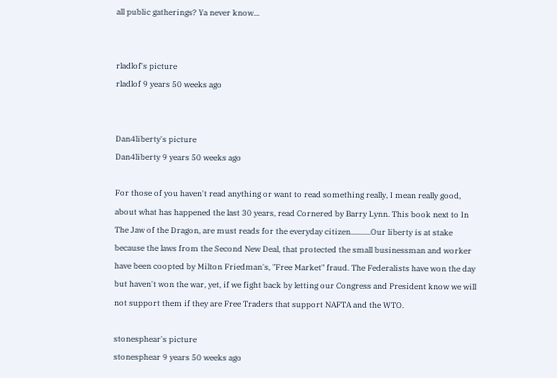all public gatherings? Ya never know...


rladlof's picture
rladlof 9 years 50 weeks ago


Dan4liberty's picture
Dan4liberty 9 years 50 weeks ago

For those of you haven't read anything or want to read something really, I mean really good, about what has happened the last 30 years, read Cornered by Barry Lynn. This book next to In The Jaw of the Dragon, are must reads for the everyday citizen..........Our liberty is at stake because the laws from the Second New Deal, that protected the small businessman and worker have been coopted by Milton Friedman's, "Free Market" fraud. The Federalists have won the day but haven't won the war, yet, if we fight back by letting our Congress and President know we will not support them if they are Free Traders that support NAFTA and the WTO.

stonesphear's picture
stonesphear 9 years 50 weeks ago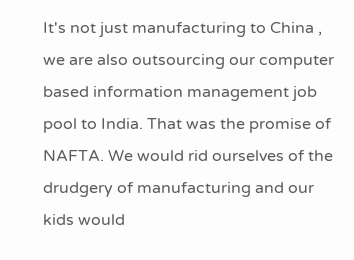It's not just manufacturing to China , we are also outsourcing our computer based information management job pool to India. That was the promise of NAFTA. We would rid ourselves of the drudgery of manufacturing and our kids would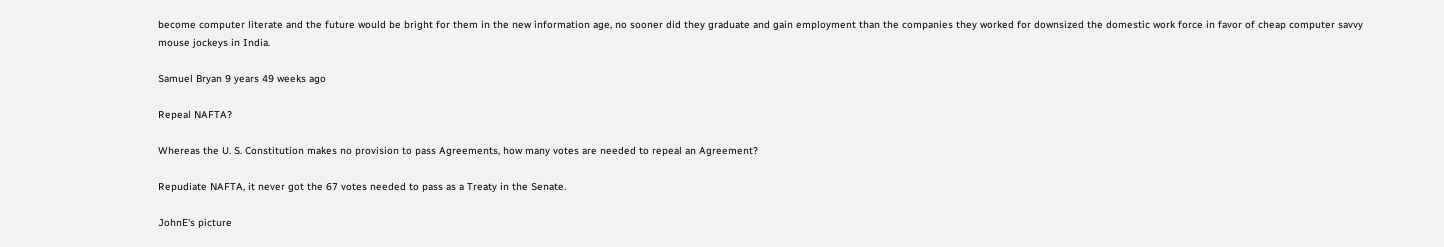become computer literate and the future would be bright for them in the new information age, no sooner did they graduate and gain employment than the companies they worked for downsized the domestic work force in favor of cheap computer savvy mouse jockeys in India.

Samuel Bryan 9 years 49 weeks ago

Repeal NAFTA?

Whereas the U. S. Constitution makes no provision to pass Agreements, how many votes are needed to repeal an Agreement?

Repudiate NAFTA, it never got the 67 votes needed to pass as a Treaty in the Senate.

JohnE's picture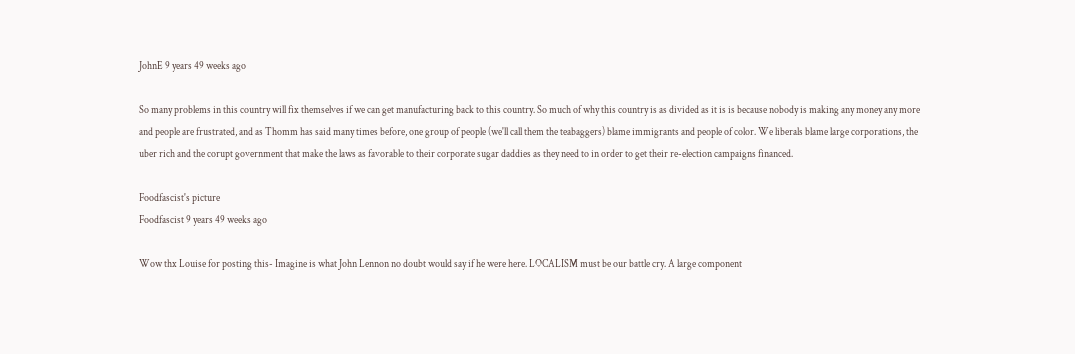JohnE 9 years 49 weeks ago

So many problems in this country will fix themselves if we can get manufacturing back to this country. So much of why this country is as divided as it is is because nobody is making any money any more and people are frustrated, and as Thomm has said many times before, one group of people (we'll call them the teabaggers) blame immigrants and people of color. We liberals blame large corporations, the uber rich and the corupt government that make the laws as favorable to their corporate sugar daddies as they need to in order to get their re-election campaigns financed.

Foodfascist's picture
Foodfascist 9 years 49 weeks ago

Wow thx Louise for posting this- Imagine is what John Lennon no doubt would say if he were here. LOCALISM must be our battle cry. A large component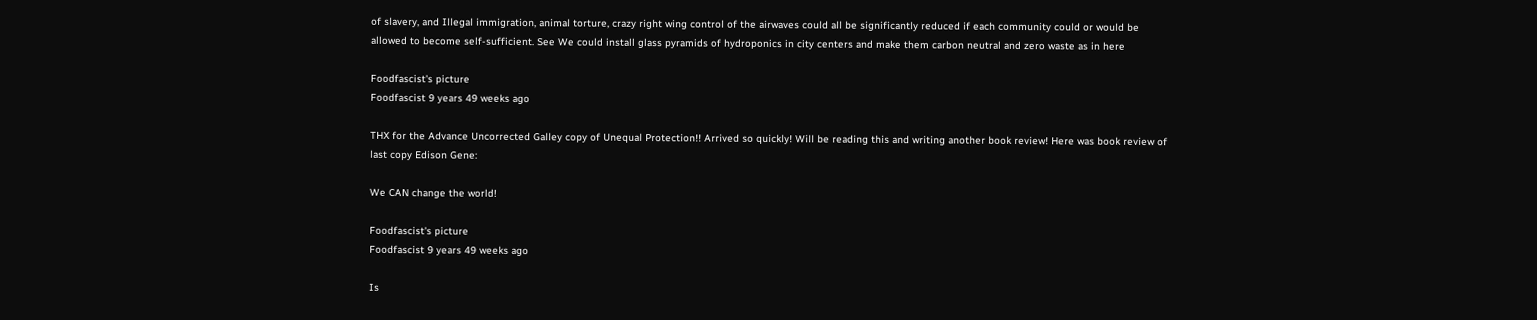of slavery, and Illegal immigration, animal torture, crazy right wing control of the airwaves could all be significantly reduced if each community could or would be allowed to become self-sufficient. See We could install glass pyramids of hydroponics in city centers and make them carbon neutral and zero waste as in here

Foodfascist's picture
Foodfascist 9 years 49 weeks ago

THX for the Advance Uncorrected Galley copy of Unequal Protection!! Arrived so quickly! Will be reading this and writing another book review! Here was book review of last copy Edison Gene:

We CAN change the world!

Foodfascist's picture
Foodfascist 9 years 49 weeks ago

Is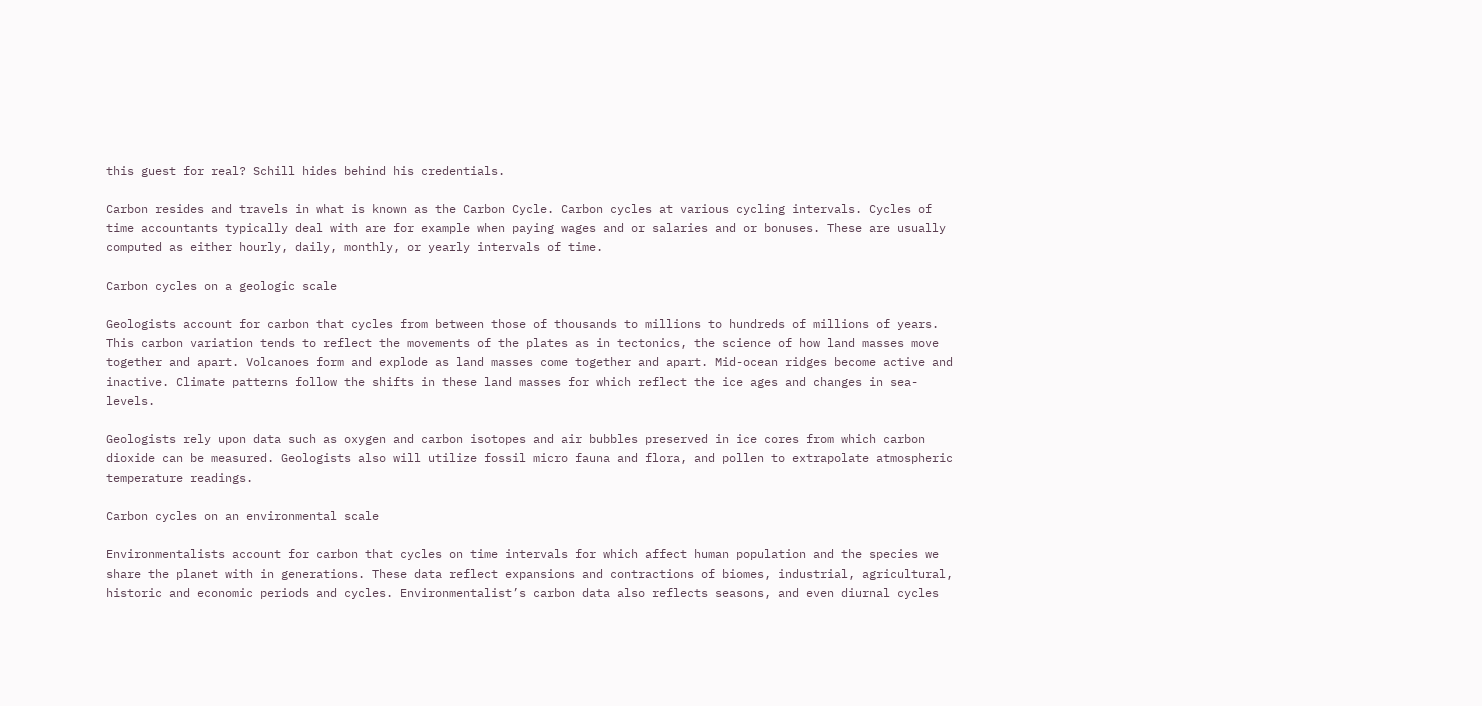this guest for real? Schill hides behind his credentials.

Carbon resides and travels in what is known as the Carbon Cycle. Carbon cycles at various cycling intervals. Cycles of time accountants typically deal with are for example when paying wages and or salaries and or bonuses. These are usually computed as either hourly, daily, monthly, or yearly intervals of time.

Carbon cycles on a geologic scale

Geologists account for carbon that cycles from between those of thousands to millions to hundreds of millions of years. This carbon variation tends to reflect the movements of the plates as in tectonics, the science of how land masses move together and apart. Volcanoes form and explode as land masses come together and apart. Mid-ocean ridges become active and inactive. Climate patterns follow the shifts in these land masses for which reflect the ice ages and changes in sea-levels.

Geologists rely upon data such as oxygen and carbon isotopes and air bubbles preserved in ice cores from which carbon dioxide can be measured. Geologists also will utilize fossil micro fauna and flora, and pollen to extrapolate atmospheric temperature readings.

Carbon cycles on an environmental scale

Environmentalists account for carbon that cycles on time intervals for which affect human population and the species we share the planet with in generations. These data reflect expansions and contractions of biomes, industrial, agricultural, historic and economic periods and cycles. Environmentalist’s carbon data also reflects seasons, and even diurnal cycles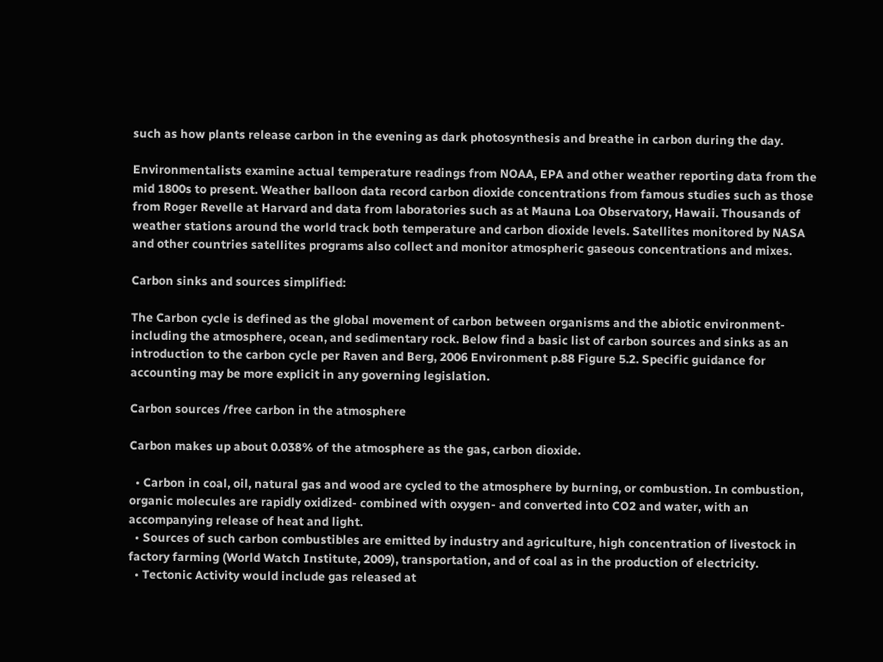such as how plants release carbon in the evening as dark photosynthesis and breathe in carbon during the day.

Environmentalists examine actual temperature readings from NOAA, EPA and other weather reporting data from the mid 1800s to present. Weather balloon data record carbon dioxide concentrations from famous studies such as those from Roger Revelle at Harvard and data from laboratories such as at Mauna Loa Observatory, Hawaii. Thousands of weather stations around the world track both temperature and carbon dioxide levels. Satellites monitored by NASA and other countries satellites programs also collect and monitor atmospheric gaseous concentrations and mixes.

Carbon sinks and sources simplified:

The Carbon cycle is defined as the global movement of carbon between organisms and the abiotic environment- including the atmosphere, ocean, and sedimentary rock. Below find a basic list of carbon sources and sinks as an introduction to the carbon cycle per Raven and Berg, 2006 Environment p.88 Figure 5.2. Specific guidance for accounting may be more explicit in any governing legislation.

Carbon sources /free carbon in the atmosphere

Carbon makes up about 0.038% of the atmosphere as the gas, carbon dioxide.

  • Carbon in coal, oil, natural gas and wood are cycled to the atmosphere by burning, or combustion. In combustion, organic molecules are rapidly oxidized- combined with oxygen- and converted into CO2 and water, with an accompanying release of heat and light.
  • Sources of such carbon combustibles are emitted by industry and agriculture, high concentration of livestock in factory farming (World Watch Institute, 2009), transportation, and of coal as in the production of electricity.
  • Tectonic Activity would include gas released at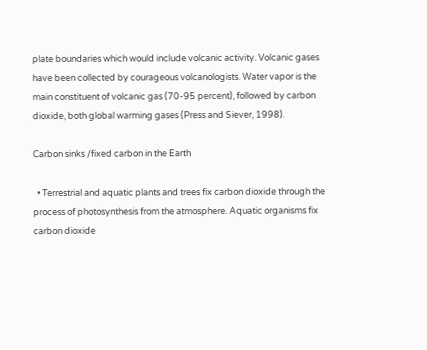plate boundaries which would include volcanic activity. Volcanic gases have been collected by courageous volcanologists. Water vapor is the main constituent of volcanic gas (70-95 percent), followed by carbon dioxide, both global warming gases (Press and Siever, 1998).

Carbon sinks /fixed carbon in the Earth

  • Terrestrial and aquatic plants and trees fix carbon dioxide through the process of photosynthesis from the atmosphere. Aquatic organisms fix carbon dioxide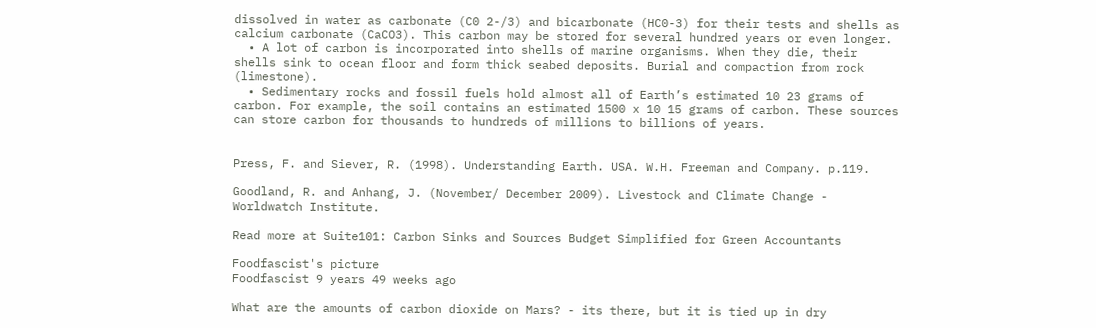dissolved in water as carbonate (C0 2-/3) and bicarbonate (HC0-3) for their tests and shells as calcium carbonate (CaCO3). This carbon may be stored for several hundred years or even longer.
  • A lot of carbon is incorporated into shells of marine organisms. When they die, their shells sink to ocean floor and form thick seabed deposits. Burial and compaction from rock (limestone).
  • Sedimentary rocks and fossil fuels hold almost all of Earth’s estimated 10 23 grams of carbon. For example, the soil contains an estimated 1500 x 10 15 grams of carbon. These sources can store carbon for thousands to hundreds of millions to billions of years.


Press, F. and Siever, R. (1998). Understanding Earth. USA. W.H. Freeman and Company. p.119.

Goodland, R. and Anhang, J. (November/ December 2009). Livestock and Climate Change - Worldwatch Institute.

Read more at Suite101: Carbon Sinks and Sources Budget Simplified for Green Accountants

Foodfascist's picture
Foodfascist 9 years 49 weeks ago

What are the amounts of carbon dioxide on Mars? - its there, but it is tied up in dry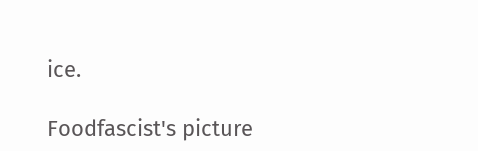ice.

Foodfascist's picture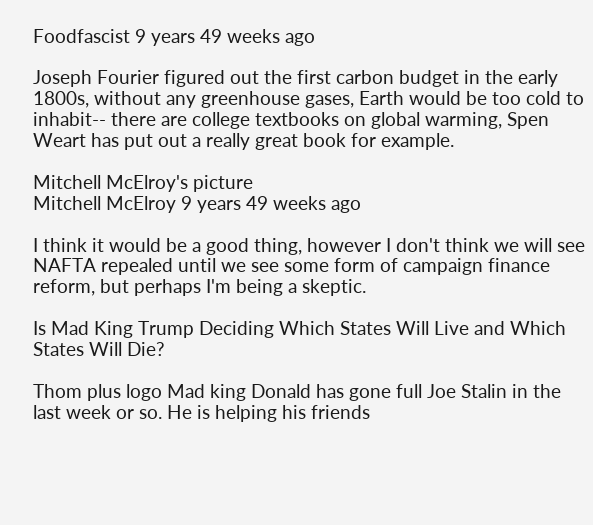Foodfascist 9 years 49 weeks ago

Joseph Fourier figured out the first carbon budget in the early 1800s, without any greenhouse gases, Earth would be too cold to inhabit-- there are college textbooks on global warming, Spen Weart has put out a really great book for example.

Mitchell McElroy's picture
Mitchell McElroy 9 years 49 weeks ago

I think it would be a good thing, however I don't think we will see NAFTA repealed until we see some form of campaign finance reform, but perhaps I'm being a skeptic.

Is Mad King Trump Deciding Which States Will Live and Which States Will Die?

Thom plus logo Mad king Donald has gone full Joe Stalin in the last week or so. He is helping his friends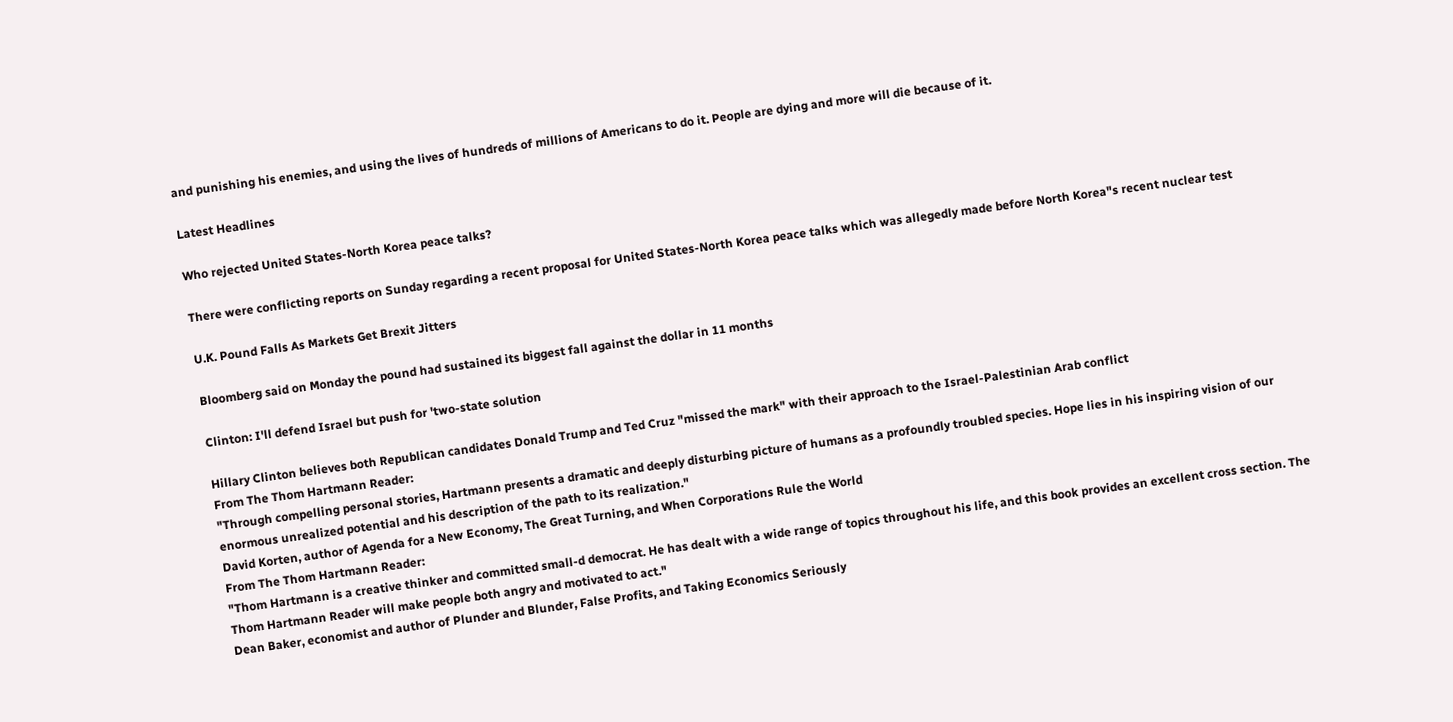and punishing his enemies, and using the lives of hundreds of millions of Americans to do it. People are dying and more will die because of it.

Latest Headlines

Who rejected United States-North Korea peace talks?

There were conflicting reports on Sunday regarding a recent proposal for United States-North Korea peace talks which was allegedly made before North Korea"s recent nuclear test

U.K. Pound Falls As Markets Get Brexit Jitters

Bloomberg said on Monday the pound had sustained its biggest fall against the dollar in 11 months

Clinton: I'll defend Israel but push for 'two-state solution

Hillary Clinton believes both Republican candidates Donald Trump and Ted Cruz "missed the mark" with their approach to the Israel-Palestinian Arab conflict
From The Thom Hartmann Reader:
"Through compelling personal stories, Hartmann presents a dramatic and deeply disturbing picture of humans as a profoundly troubled species. Hope lies in his inspiring vision of our enormous unrealized potential and his description of the path to its realization."
David Korten, author of Agenda for a New Economy, The Great Turning, and When Corporations Rule the World
From The Thom Hartmann Reader:
"Thom Hartmann is a creative thinker and committed small-d democrat. He has dealt with a wide range of topics throughout his life, and this book provides an excellent cross section. The Thom Hartmann Reader will make people both angry and motivated to act."
Dean Baker, economist and author of Plunder and Blunder, False Profits, and Taking Economics Seriously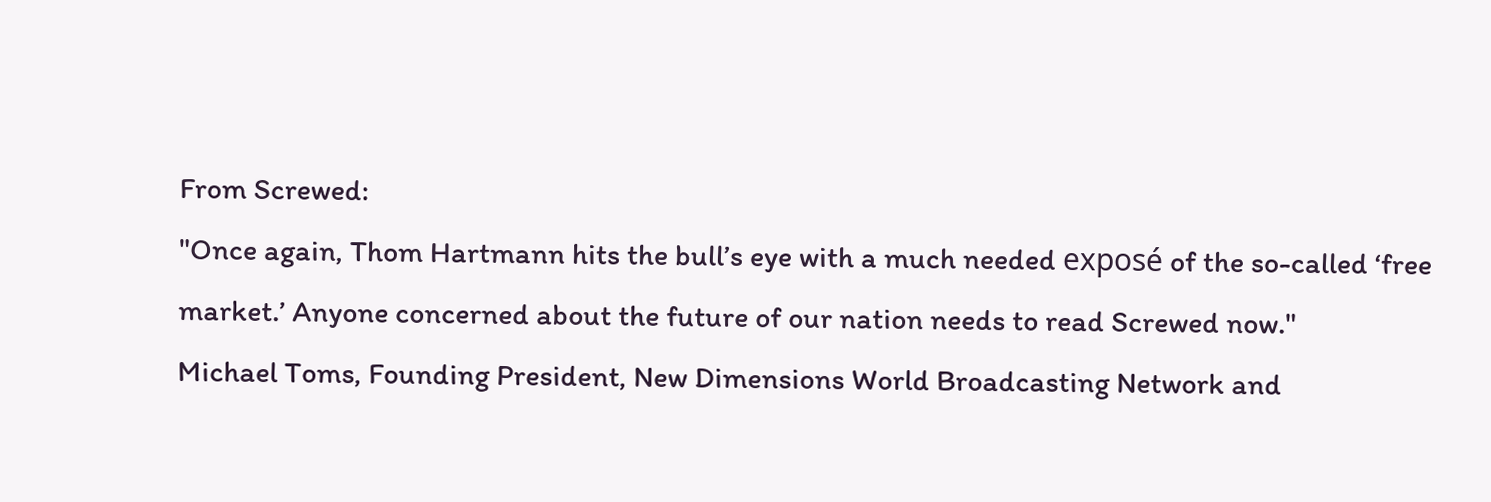From Screwed:
"Once again, Thom Hartmann hits the bull’s eye with a much needed exposé of the so-called ‘free market.’ Anyone concerned about the future of our nation needs to read Screwed now."
Michael Toms, Founding President, New Dimensions World Broadcasting Network and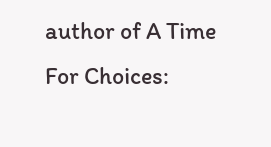author of A Time For Choices: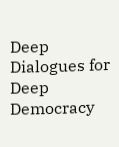Deep Dialogues for Deep Democracy